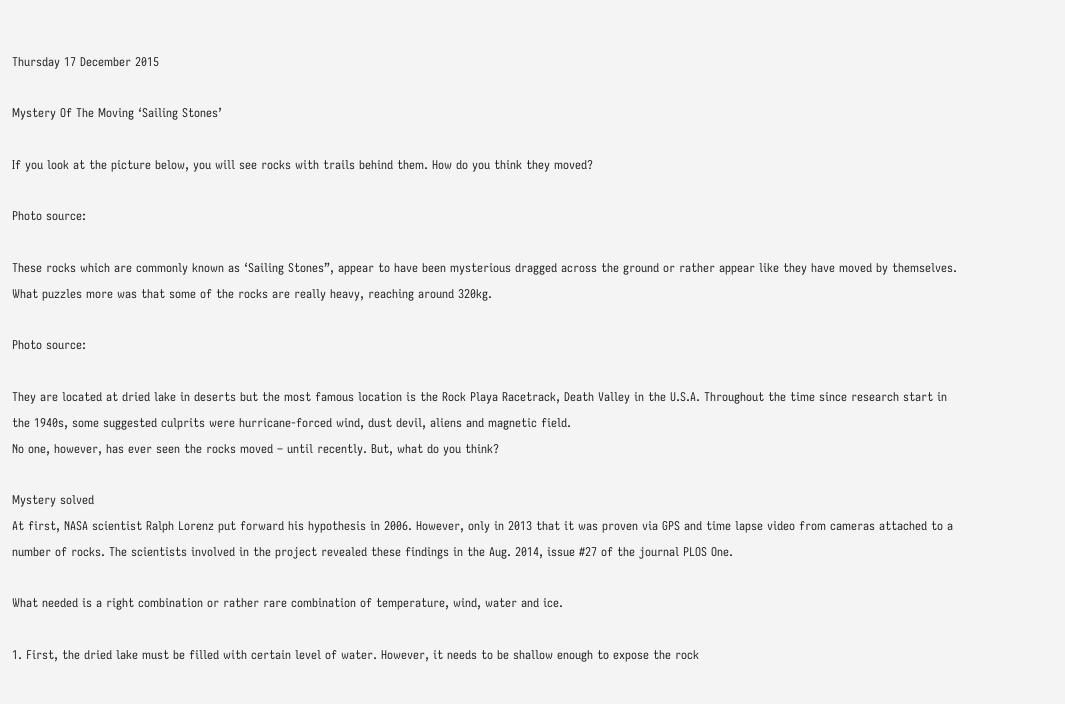Thursday 17 December 2015

Mystery Of The Moving ‘Sailing Stones’

If you look at the picture below, you will see rocks with trails behind them. How do you think they moved?

Photo source:

These rocks which are commonly known as ‘Sailing Stones”, appear to have been mysterious dragged across the ground or rather appear like they have moved by themselves. What puzzles more was that some of the rocks are really heavy, reaching around 320kg.

Photo source:

They are located at dried lake in deserts but the most famous location is the Rock Playa Racetrack, Death Valley in the U.S.A. Throughout the time since research start in the 1940s, some suggested culprits were hurricane-forced wind, dust devil, aliens and magnetic field.
No one, however, has ever seen the rocks moved – until recently. But, what do you think?

Mystery solved
At first, NASA scientist Ralph Lorenz put forward his hypothesis in 2006. However, only in 2013 that it was proven via GPS and time lapse video from cameras attached to a number of rocks. The scientists involved in the project revealed these findings in the Aug. 2014, issue #27 of the journal PLOS One.

What needed is a right combination or rather rare combination of temperature, wind, water and ice.

1. First, the dried lake must be filled with certain level of water. However, it needs to be shallow enough to expose the rock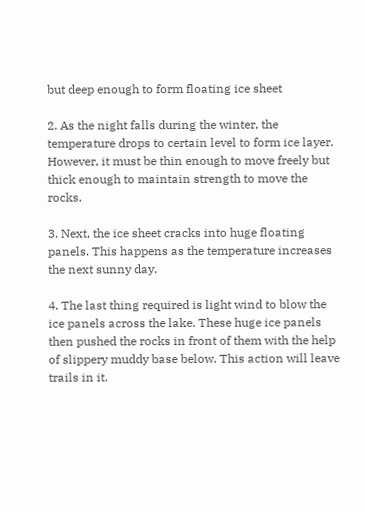but deep enough to form floating ice sheet

2. As the night falls during the winter, the temperature drops to certain level to form ice layer. However, it must be thin enough to move freely but thick enough to maintain strength to move the rocks.

3. Next, the ice sheet cracks into huge floating panels. This happens as the temperature increases the next sunny day.

4. The last thing required is light wind to blow the ice panels across the lake. These huge ice panels then pushed the rocks in front of them with the help of slippery muddy base below. This action will leave trails in it.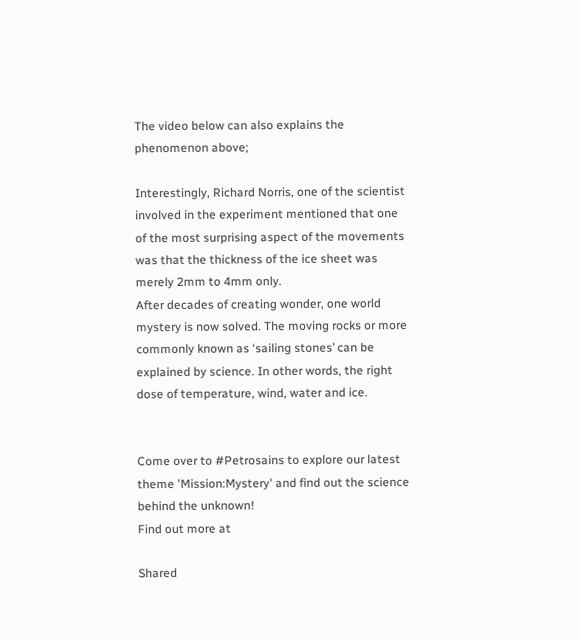The video below can also explains the phenomenon above;

Interestingly, Richard Norris, one of the scientist involved in the experiment mentioned that one of the most surprising aspect of the movements was that the thickness of the ice sheet was merely 2mm to 4mm only.
After decades of creating wonder, one world mystery is now solved. The moving rocks or more commonly known as ‘sailing stones’ can be explained by science. In other words, the right dose of temperature, wind, water and ice.


Come over to #Petrosains to explore our latest theme 'Mission:Mystery' and find out the science behind the unknown!
Find out more at

Shared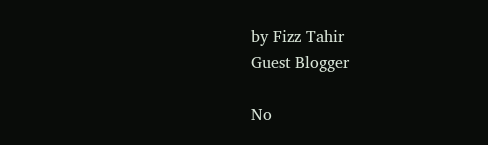by Fizz Tahir
Guest Blogger

No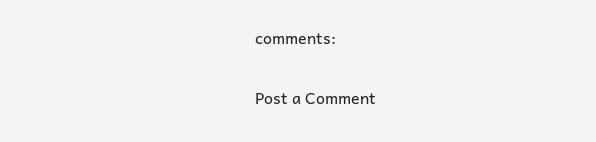comments:

Post a Comment